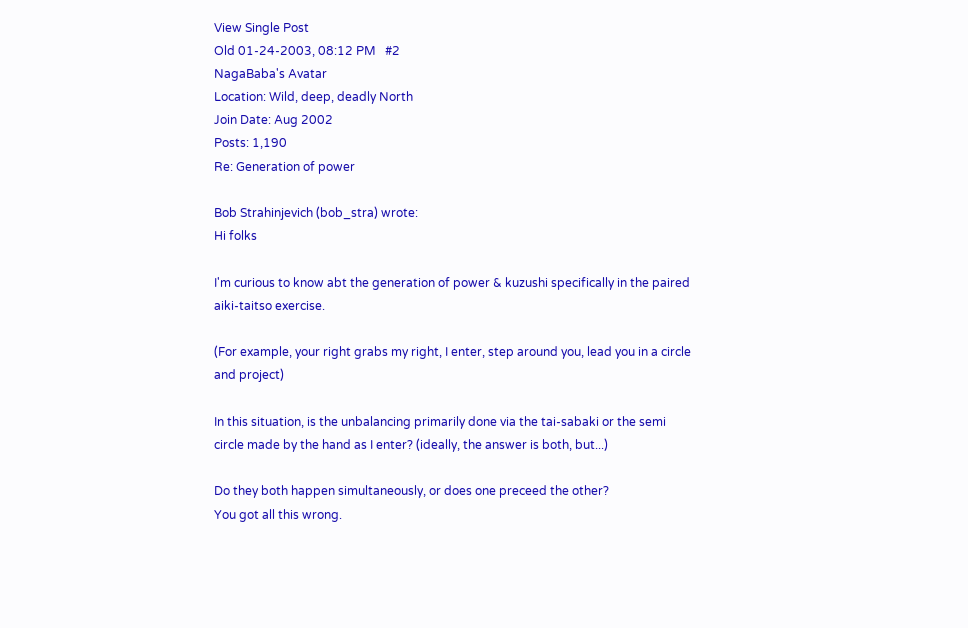View Single Post
Old 01-24-2003, 08:12 PM   #2
NagaBaba's Avatar
Location: Wild, deep, deadly North
Join Date: Aug 2002
Posts: 1,190
Re: Generation of power

Bob Strahinjevich (bob_stra) wrote:
Hi folks

I'm curious to know abt the generation of power & kuzushi specifically in the paired aiki-taitso exercise.

(For example, your right grabs my right, I enter, step around you, lead you in a circle and project)

In this situation, is the unbalancing primarily done via the tai-sabaki or the semi circle made by the hand as I enter? (ideally, the answer is both, but...)

Do they both happen simultaneously, or does one preceed the other?
You got all this wrong.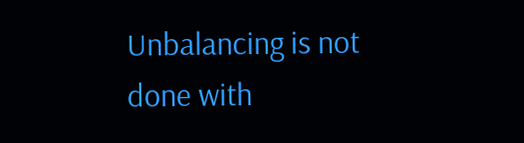Unbalancing is not done with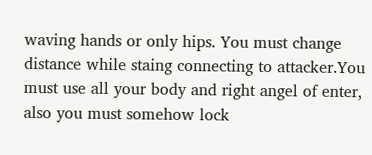waving hands or only hips. You must change distance while staing connecting to attacker.You must use all your body and right angel of enter, also you must somehow lock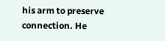his arm to preserve connection. He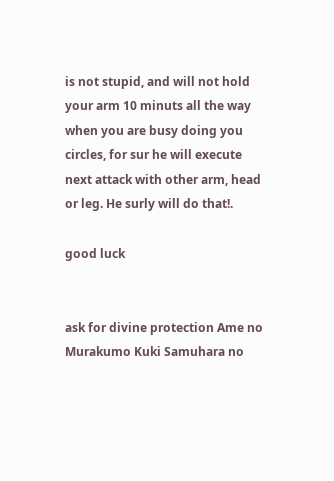is not stupid, and will not hold your arm 10 minuts all the way when you are busy doing you circles, for sur he will execute next attack with other arm, head or leg. He surly will do that!.

good luck


ask for divine protection Ame no Murakumo Kuki Samuhara no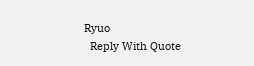Ryuo
  Reply With Quote